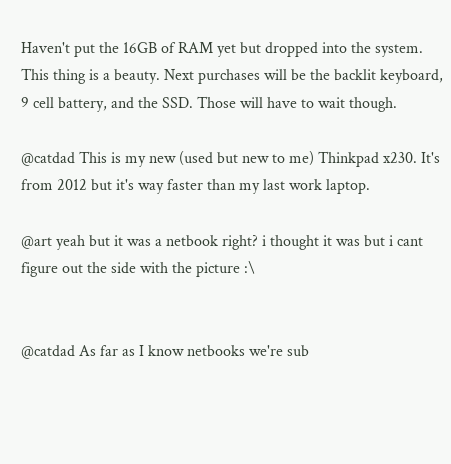Haven't put the 16GB of RAM yet but dropped into the system. This thing is a beauty. Next purchases will be the backlit keyboard, 9 cell battery, and the SSD. Those will have to wait though.

@catdad This is my new (used but new to me) Thinkpad x230. It's from 2012 but it's way faster than my last work laptop.

@art yeah but it was a netbook right? i thought it was but i cant figure out the side with the picture :\


@catdad As far as I know netbooks we're sub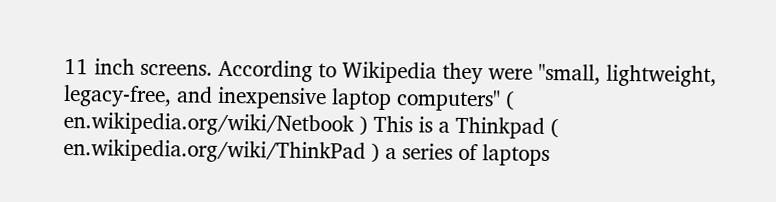11 inch screens. According to Wikipedia they were "small, lightweight, legacy-free, and inexpensive laptop computers" ( en.wikipedia.org/wiki/Netbook ) This is a Thinkpad ( en.wikipedia.org/wiki/ThinkPad ) a series of laptops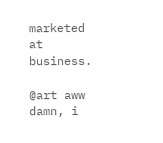marketed at business.

@art aww damn, i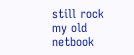still rock my old netbook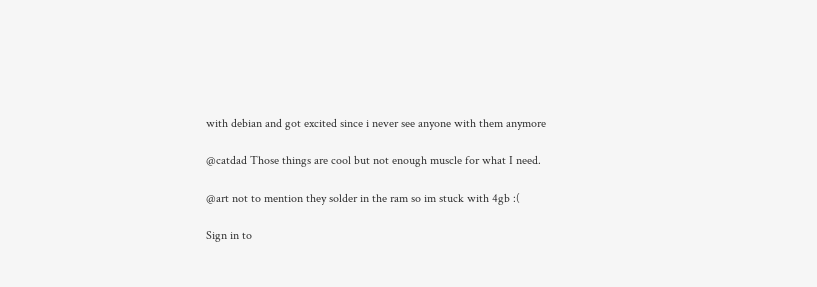with debian and got excited since i never see anyone with them anymore

@catdad Those things are cool but not enough muscle for what I need.

@art not to mention they solder in the ram so im stuck with 4gb :(

Sign in to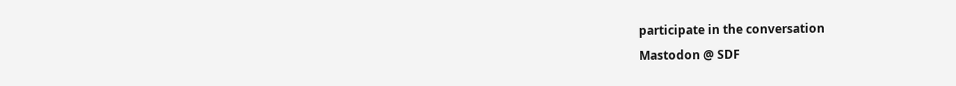participate in the conversation
Mastodon @ SDF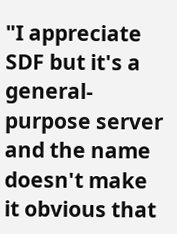"I appreciate SDF but it's a general-purpose server and the name doesn't make it obvious that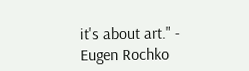it's about art." - Eugen Rochko